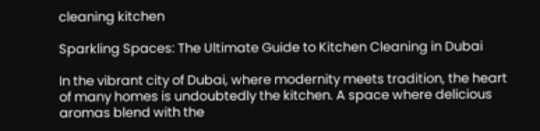cleaning kitchen

Sparkling Spaces: The Ultimate Guide to Kitchen Cleaning in Dubai

In the vibrant city of Dubai, where modernity meets tradition, the heart of many homes is undoubtedly the kitchen. A space where delicious aromas blend with the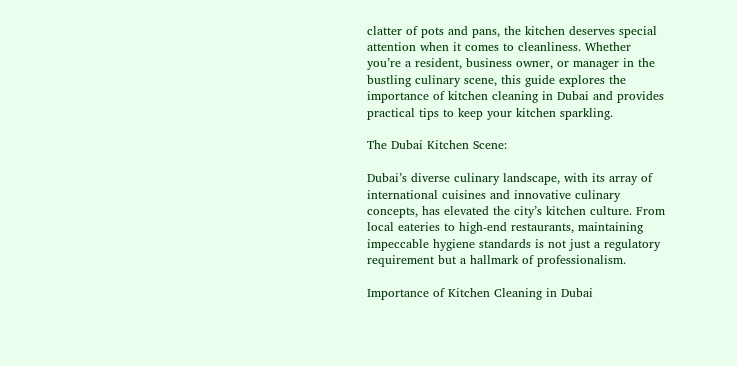clatter of pots and pans, the kitchen deserves special attention when it comes to cleanliness. Whether you’re a resident, business owner, or manager in the bustling culinary scene, this guide explores the importance of kitchen cleaning in Dubai and provides practical tips to keep your kitchen sparkling.

The Dubai Kitchen Scene:

Dubai’s diverse culinary landscape, with its array of international cuisines and innovative culinary concepts, has elevated the city’s kitchen culture. From local eateries to high-end restaurants, maintaining impeccable hygiene standards is not just a regulatory requirement but a hallmark of professionalism.

Importance of Kitchen Cleaning in Dubai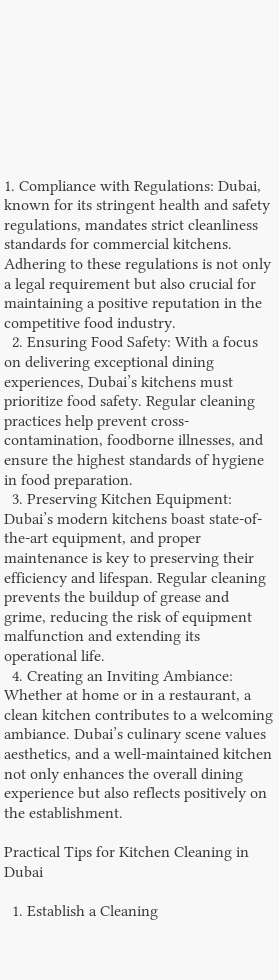1. Compliance with Regulations: Dubai, known for its stringent health and safety regulations, mandates strict cleanliness standards for commercial kitchens. Adhering to these regulations is not only a legal requirement but also crucial for maintaining a positive reputation in the competitive food industry.
  2. Ensuring Food Safety: With a focus on delivering exceptional dining experiences, Dubai’s kitchens must prioritize food safety. Regular cleaning practices help prevent cross-contamination, foodborne illnesses, and ensure the highest standards of hygiene in food preparation.
  3. Preserving Kitchen Equipment: Dubai’s modern kitchens boast state-of-the-art equipment, and proper maintenance is key to preserving their efficiency and lifespan. Regular cleaning prevents the buildup of grease and grime, reducing the risk of equipment malfunction and extending its operational life.
  4. Creating an Inviting Ambiance: Whether at home or in a restaurant, a clean kitchen contributes to a welcoming ambiance. Dubai’s culinary scene values aesthetics, and a well-maintained kitchen not only enhances the overall dining experience but also reflects positively on the establishment.

Practical Tips for Kitchen Cleaning in Dubai

  1. Establish a Cleaning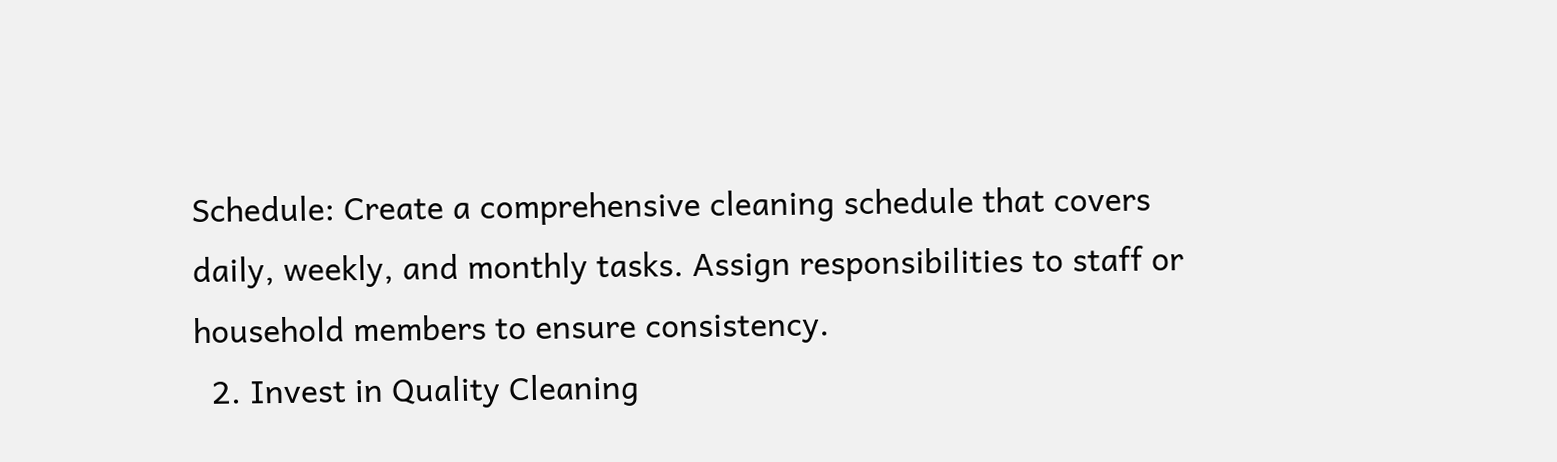Schedule: Create a comprehensive cleaning schedule that covers daily, weekly, and monthly tasks. Assign responsibilities to staff or household members to ensure consistency.
  2. Invest in Quality Cleaning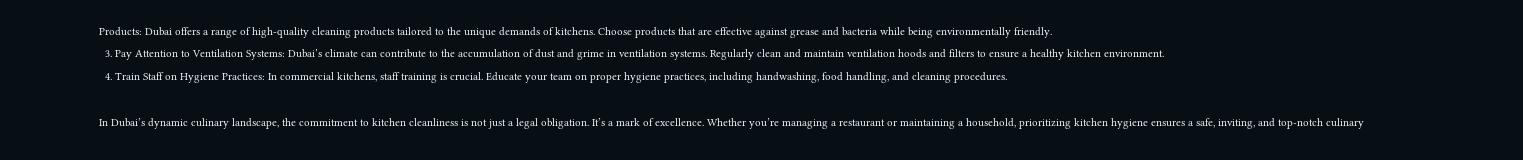Products: Dubai offers a range of high-quality cleaning products tailored to the unique demands of kitchens. Choose products that are effective against grease and bacteria while being environmentally friendly.
  3. Pay Attention to Ventilation Systems: Dubai’s climate can contribute to the accumulation of dust and grime in ventilation systems. Regularly clean and maintain ventilation hoods and filters to ensure a healthy kitchen environment.
  4. Train Staff on Hygiene Practices: In commercial kitchens, staff training is crucial. Educate your team on proper hygiene practices, including handwashing, food handling, and cleaning procedures.

In Dubai’s dynamic culinary landscape, the commitment to kitchen cleanliness is not just a legal obligation. It’s a mark of excellence. Whether you’re managing a restaurant or maintaining a household, prioritizing kitchen hygiene ensures a safe, inviting, and top-notch culinary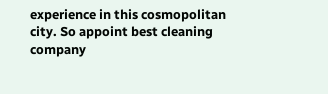experience in this cosmopolitan city. So appoint best cleaning company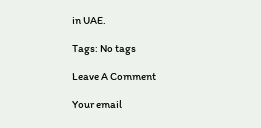in UAE.

Tags: No tags

Leave A Comment

Your email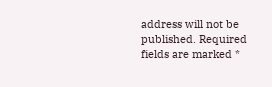address will not be published. Required fields are marked *